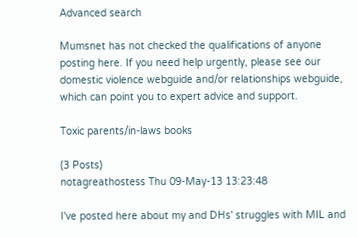Advanced search

Mumsnet has not checked the qualifications of anyone posting here. If you need help urgently, please see our domestic violence webguide and/or relationships webguide, which can point you to expert advice and support.

Toxic parents/in-laws books

(3 Posts)
notagreathostess Thu 09-May-13 13:23:48

I've posted here about my and DHs' struggles with MIL and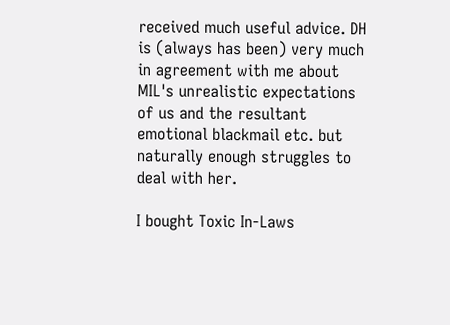received much useful advice. DH is (always has been) very much in agreement with me about MIL's unrealistic expectations of us and the resultant emotional blackmail etc. but naturally enough struggles to deal with her.

I bought Toxic In-Laws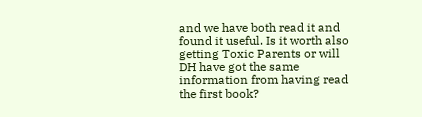and we have both read it and found it useful. Is it worth also getting Toxic Parents or will DH have got the same information from having read the first book?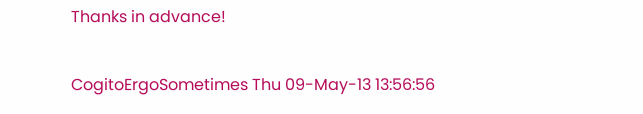Thanks in advance!

CogitoErgoSometimes Thu 09-May-13 13:56:56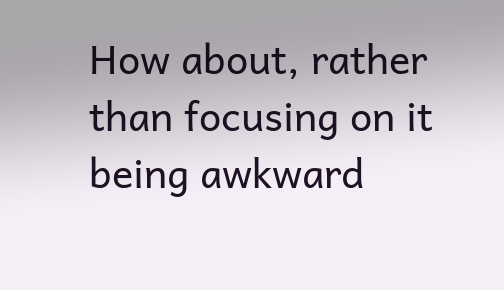How about, rather than focusing on it being awkward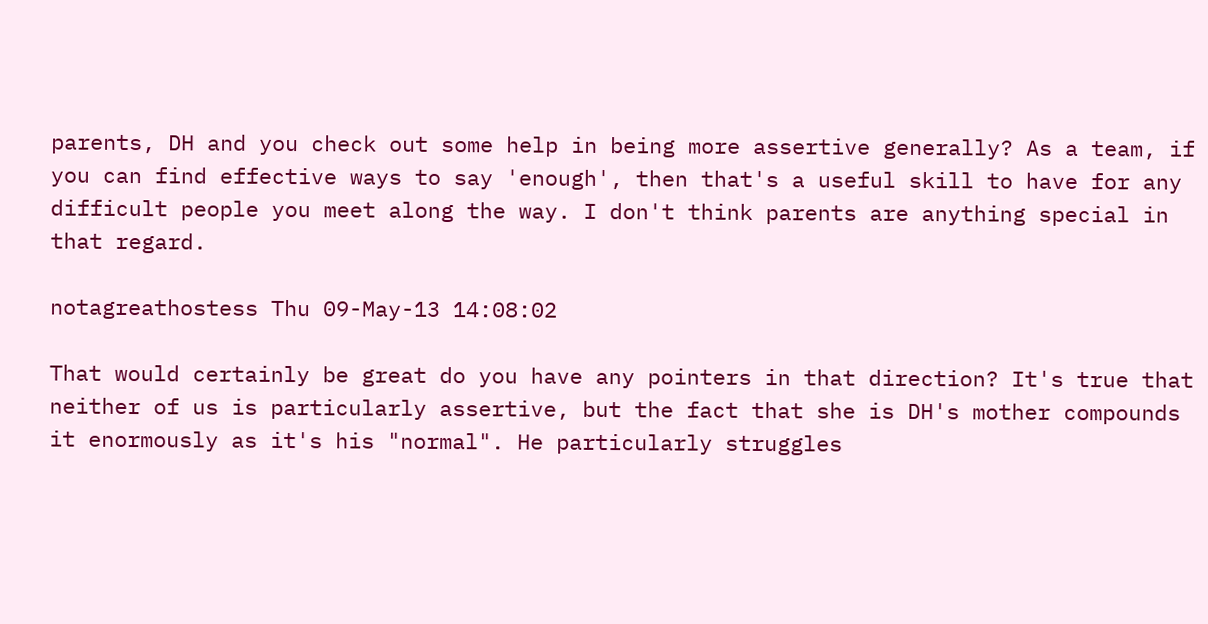parents, DH and you check out some help in being more assertive generally? As a team, if you can find effective ways to say 'enough', then that's a useful skill to have for any difficult people you meet along the way. I don't think parents are anything special in that regard.

notagreathostess Thu 09-May-13 14:08:02

That would certainly be great do you have any pointers in that direction? It's true that neither of us is particularly assertive, but the fact that she is DH's mother compounds it enormously as it's his "normal". He particularly struggles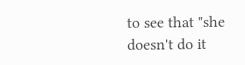to see that "she doesn't do it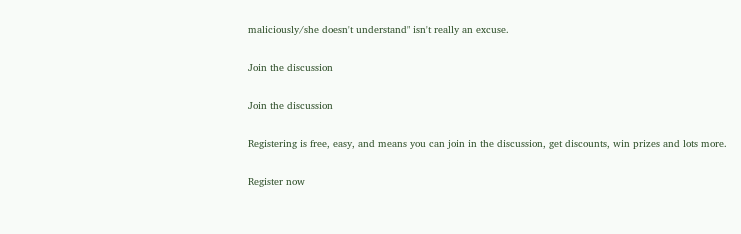maliciously/she doesn't understand" isn't really an excuse.

Join the discussion

Join the discussion

Registering is free, easy, and means you can join in the discussion, get discounts, win prizes and lots more.

Register now